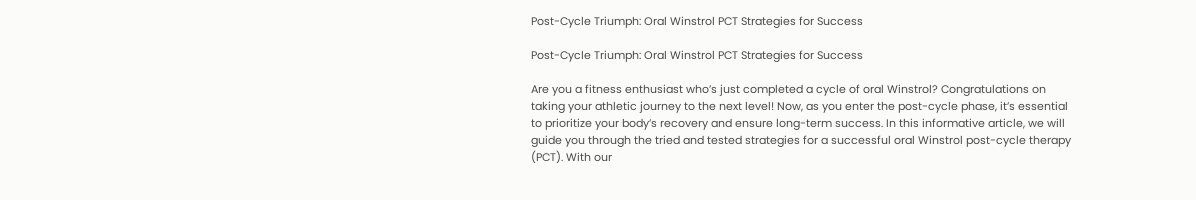Post-Cycle Triumph: Oral Winstrol PCT Strategies for Success

Post-Cycle Triumph: Oral Winstrol PCT Strategies for Success

Are you a fitness enthusiast who’s just completed a cycle of oral Winstrol? Congratulations on taking your athletic journey to the next level! Now, as you enter the post-cycle phase, it’s essential to prioritize your body’s recovery and ensure long-term success. In this informative article, we will guide you through the tried and tested strategies for a successful oral Winstrol post-cycle therapy (PCT). With our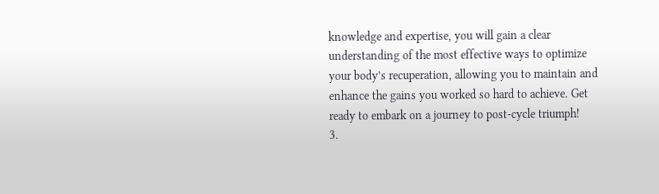knowledge and expertise, you will gain a clear understanding of the most effective ways to optimize your body’s recuperation, allowing you to maintain and enhance the gains you worked so hard to achieve. Get ready to embark on a journey to post-cycle triumph!
3.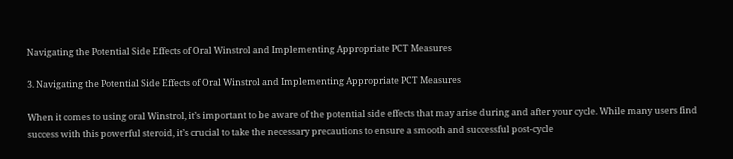Navigating the Potential Side Effects of Oral Winstrol and Implementing Appropriate PCT Measures

3. Navigating the Potential Side Effects of Oral Winstrol and Implementing Appropriate PCT Measures

When it comes to using oral Winstrol, it’s important to be aware of the potential side effects that may arise during and after your cycle. While many users find success with this powerful steroid, it’s crucial to take the necessary precautions to ensure a smooth and successful post-cycle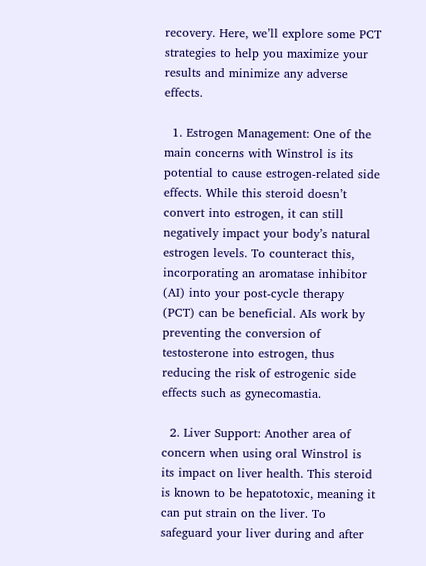recovery. Here, we’ll explore some PCT strategies to help you maximize your results and minimize any adverse effects.

  1. Estrogen Management: One of the main concerns with Winstrol is its potential to cause estrogen-related side effects. While this steroid doesn’t convert into estrogen, it can still negatively impact your body’s natural estrogen levels. To counteract this, incorporating an aromatase inhibitor (AI) into your post-cycle therapy (PCT) can be beneficial. AIs work by preventing the conversion of testosterone into estrogen, thus reducing the risk of estrogenic side effects such as gynecomastia.

  2. Liver Support: Another area of concern when using oral Winstrol is its impact on liver health. This steroid is known to be hepatotoxic, meaning it can put strain on the liver. To safeguard your liver during and after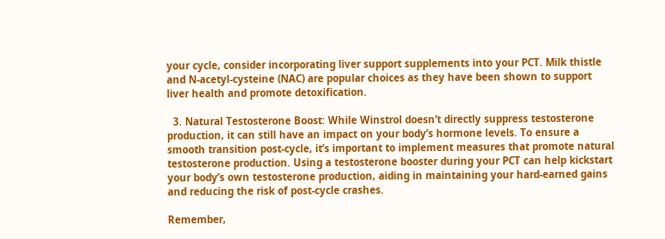your cycle, consider incorporating liver support supplements into your PCT. Milk thistle and N-acetyl-cysteine (NAC) are popular choices as they have been shown to support liver health and promote detoxification.

  3. Natural Testosterone Boost: While Winstrol doesn’t directly suppress testosterone production, it can still have an impact on your body’s hormone levels. To ensure a smooth transition post-cycle, it’s important to implement measures that promote natural testosterone production. Using a testosterone booster during your PCT can help kickstart your body’s own testosterone production, aiding in maintaining your hard-earned gains and reducing the risk of post-cycle crashes.

Remember,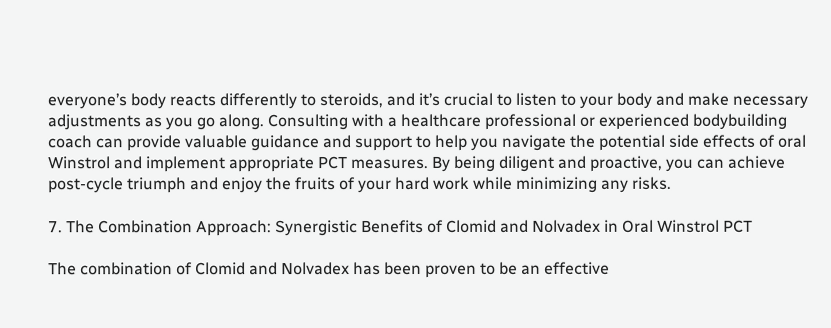everyone’s body reacts differently to steroids, and it’s crucial to listen to your body and make necessary adjustments as you go along. Consulting with a healthcare professional or experienced bodybuilding coach can provide valuable guidance and support to help you navigate the potential side effects of oral Winstrol and implement appropriate PCT measures. By being diligent and proactive, you can achieve post-cycle triumph and enjoy the fruits of your hard work while minimizing any risks.

7. The Combination Approach: Synergistic Benefits of Clomid and Nolvadex in Oral Winstrol PCT

The combination of Clomid and Nolvadex has been proven to be an effective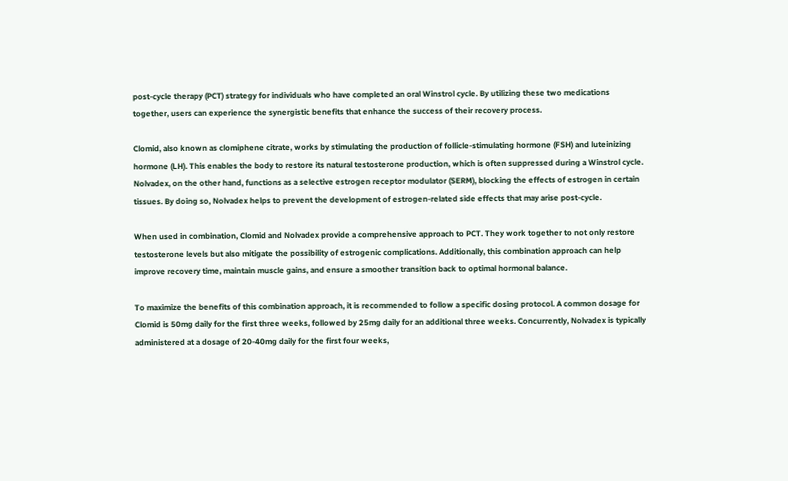post-cycle therapy (PCT) strategy for individuals who have completed an oral Winstrol cycle. By utilizing these two medications together, users can experience the synergistic benefits that enhance the success of their recovery process.

Clomid, also known as clomiphene citrate, works by stimulating the production of follicle-stimulating hormone (FSH) and luteinizing hormone (LH). This enables the body to restore its natural testosterone production, which is often suppressed during a Winstrol cycle. Nolvadex, on the other hand, functions as a selective estrogen receptor modulator (SERM), blocking the effects of estrogen in certain tissues. By doing so, Nolvadex helps to prevent the development of estrogen-related side effects that may arise post-cycle.

When used in combination, Clomid and Nolvadex provide a comprehensive approach to PCT. They work together to not only restore testosterone levels but also mitigate the possibility of estrogenic complications. Additionally, this combination approach can help improve recovery time, maintain muscle gains, and ensure a smoother transition back to optimal hormonal balance.

To maximize the benefits of this combination approach, it is recommended to follow a specific dosing protocol. A common dosage for Clomid is 50mg daily for the first three weeks, followed by 25mg daily for an additional three weeks. Concurrently, Nolvadex is typically administered at a dosage of 20-40mg daily for the first four weeks,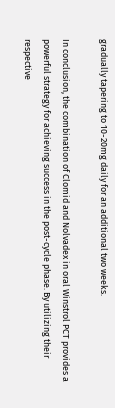gradually tapering to 10-20mg daily for an additional two weeks.

In conclusion, the combination of Clomid and Nolvadex in oral Winstrol PCT provides a powerful strategy for achieving success in the post-cycle phase. By utilizing their respective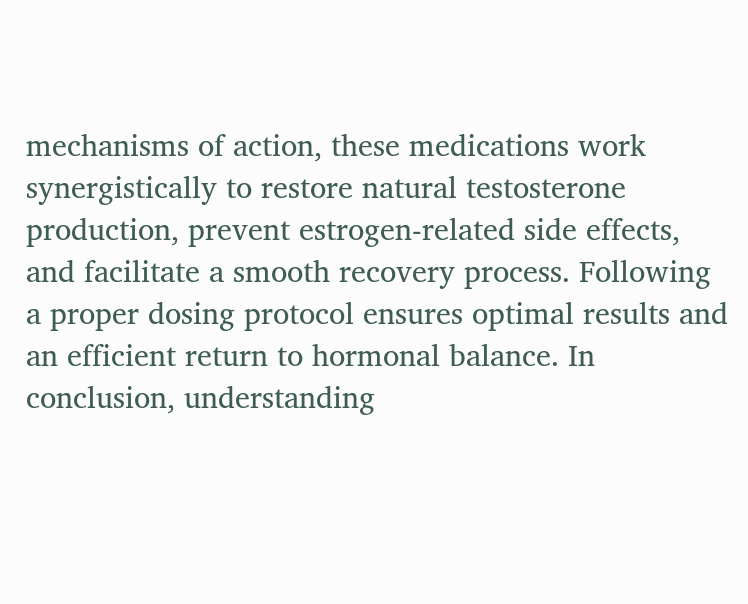mechanisms of action, these medications work synergistically to restore natural testosterone production, prevent estrogen-related side effects, and facilitate a smooth recovery process. Following a proper dosing protocol ensures optimal results and an efficient return to hormonal balance. In conclusion, understanding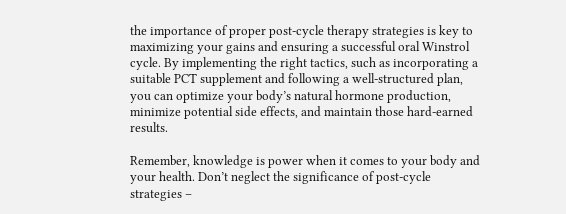the importance of proper post-cycle therapy strategies is key to maximizing your gains and ensuring a successful oral Winstrol cycle. By implementing the right tactics, such as incorporating a suitable PCT supplement and following a well-structured plan, you can optimize your body’s natural hormone production, minimize potential side effects, and maintain those hard-earned results.

Remember, knowledge is power when it comes to your body and your health. Don’t neglect the significance of post-cycle strategies –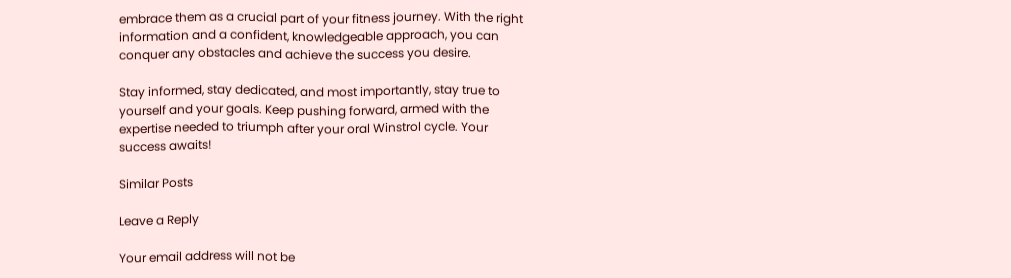embrace them as a crucial part of your fitness journey. With the right information and a confident, knowledgeable approach, you can conquer any obstacles and achieve the success you desire.

Stay informed, stay dedicated, and most importantly, stay true to yourself and your goals. Keep pushing forward, armed with the expertise needed to triumph after your oral Winstrol cycle. Your success awaits!

Similar Posts

Leave a Reply

Your email address will not be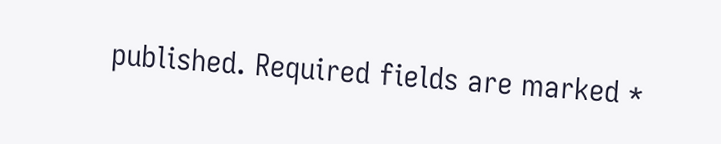published. Required fields are marked *